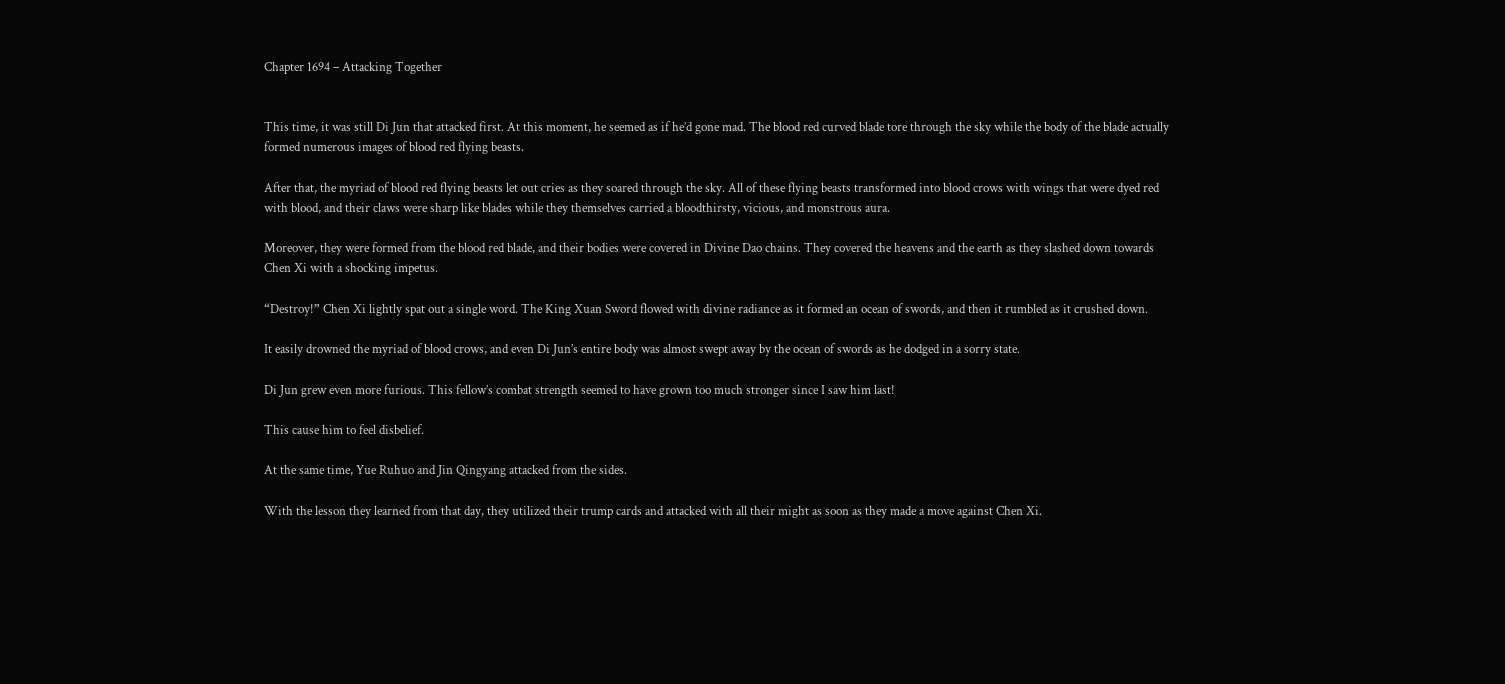Chapter 1694 – Attacking Together


This time, it was still Di Jun that attacked first. At this moment, he seemed as if he’d gone mad. The blood red curved blade tore through the sky while the body of the blade actually formed numerous images of blood red flying beasts.

After that, the myriad of blood red flying beasts let out cries as they soared through the sky. All of these flying beasts transformed into blood crows with wings that were dyed red with blood, and their claws were sharp like blades while they themselves carried a bloodthirsty, vicious, and monstrous aura.

Moreover, they were formed from the blood red blade, and their bodies were covered in Divine Dao chains. They covered the heavens and the earth as they slashed down towards Chen Xi with a shocking impetus.

“Destroy!” Chen Xi lightly spat out a single word. The King Xuan Sword flowed with divine radiance as it formed an ocean of swords, and then it rumbled as it crushed down.

It easily drowned the myriad of blood crows, and even Di Jun’s entire body was almost swept away by the ocean of swords as he dodged in a sorry state.

Di Jun grew even more furious. This fellow’s combat strength seemed to have grown too much stronger since I saw him last!

This cause him to feel disbelief.

At the same time, Yue Ruhuo and Jin Qingyang attacked from the sides.

With the lesson they learned from that day, they utilized their trump cards and attacked with all their might as soon as they made a move against Chen Xi.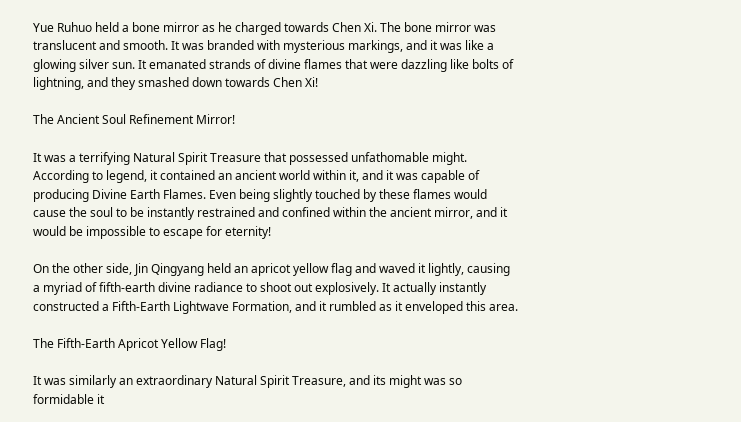Yue Ruhuo held a bone mirror as he charged towards Chen Xi. The bone mirror was translucent and smooth. It was branded with mysterious markings, and it was like a glowing silver sun. It emanated strands of divine flames that were dazzling like bolts of lightning, and they smashed down towards Chen Xi!

The Ancient Soul Refinement Mirror!

It was a terrifying Natural Spirit Treasure that possessed unfathomable might. According to legend, it contained an ancient world within it, and it was capable of producing Divine Earth Flames. Even being slightly touched by these flames would cause the soul to be instantly restrained and confined within the ancient mirror, and it would be impossible to escape for eternity!

On the other side, Jin Qingyang held an apricot yellow flag and waved it lightly, causing a myriad of fifth-earth divine radiance to shoot out explosively. It actually instantly constructed a Fifth-Earth Lightwave Formation, and it rumbled as it enveloped this area.

The Fifth-Earth Apricot Yellow Flag!

It was similarly an extraordinary Natural Spirit Treasure, and its might was so formidable it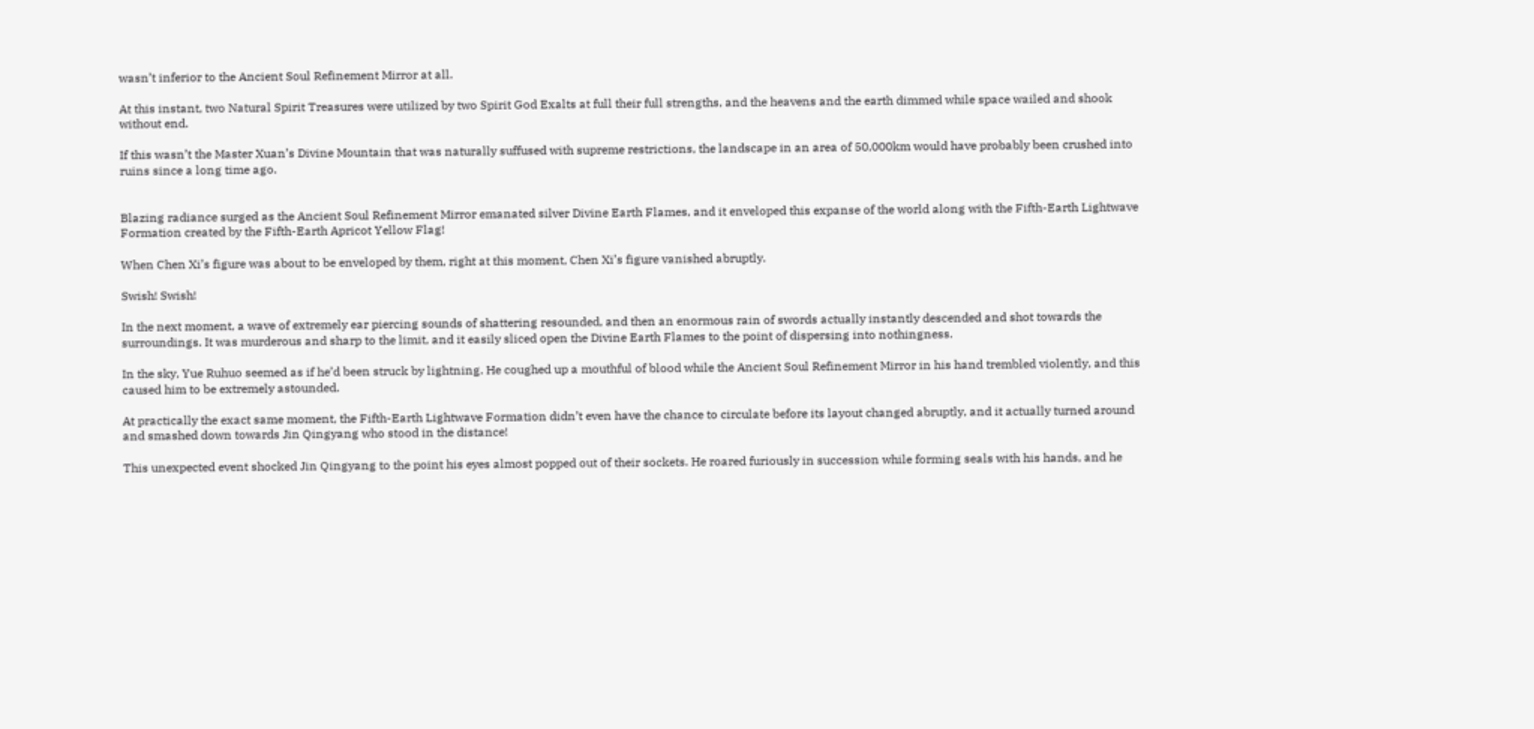wasn’t inferior to the Ancient Soul Refinement Mirror at all.

At this instant, two Natural Spirit Treasures were utilized by two Spirit God Exalts at full their full strengths, and the heavens and the earth dimmed while space wailed and shook without end.

If this wasn’t the Master Xuan’s Divine Mountain that was naturally suffused with supreme restrictions, the landscape in an area of 50,000km would have probably been crushed into ruins since a long time ago.


Blazing radiance surged as the Ancient Soul Refinement Mirror emanated silver Divine Earth Flames, and it enveloped this expanse of the world along with the Fifth-Earth Lightwave Formation created by the Fifth-Earth Apricot Yellow Flag!

When Chen Xi’s figure was about to be enveloped by them, right at this moment, Chen Xi’s figure vanished abruptly.

Swish! Swish!

In the next moment, a wave of extremely ear piercing sounds of shattering resounded, and then an enormous rain of swords actually instantly descended and shot towards the surroundings. It was murderous and sharp to the limit, and it easily sliced open the Divine Earth Flames to the point of dispersing into nothingness.

In the sky, Yue Ruhuo seemed as if he’d been struck by lightning. He coughed up a mouthful of blood while the Ancient Soul Refinement Mirror in his hand trembled violently, and this caused him to be extremely astounded.

At practically the exact same moment, the Fifth-Earth Lightwave Formation didn’t even have the chance to circulate before its layout changed abruptly, and it actually turned around and smashed down towards Jin Qingyang who stood in the distance!

This unexpected event shocked Jin Qingyang to the point his eyes almost popped out of their sockets. He roared furiously in succession while forming seals with his hands, and he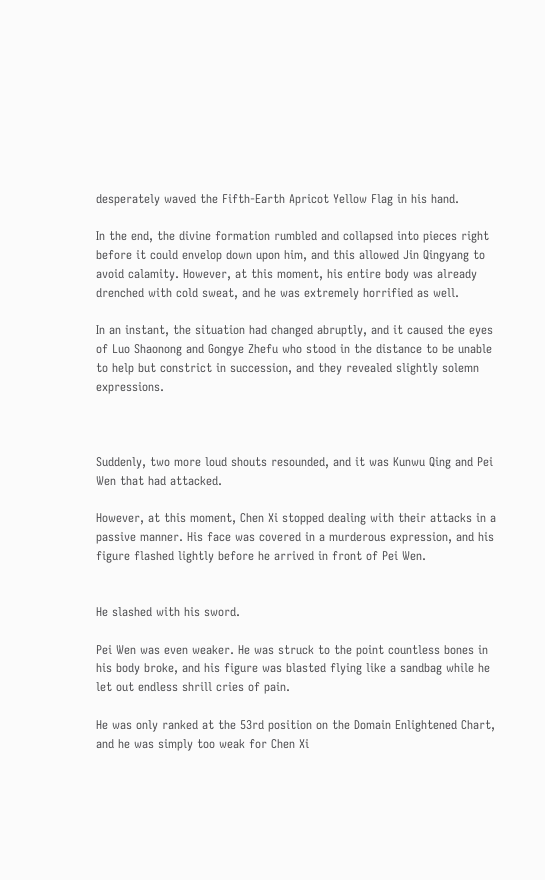desperately waved the Fifth-Earth Apricot Yellow Flag in his hand.

In the end, the divine formation rumbled and collapsed into pieces right before it could envelop down upon him, and this allowed Jin Qingyang to avoid calamity. However, at this moment, his entire body was already drenched with cold sweat, and he was extremely horrified as well.

In an instant, the situation had changed abruptly, and it caused the eyes of Luo Shaonong and Gongye Zhefu who stood in the distance to be unable to help but constrict in succession, and they revealed slightly solemn expressions.



Suddenly, two more loud shouts resounded, and it was Kunwu Qing and Pei Wen that had attacked.

However, at this moment, Chen Xi stopped dealing with their attacks in a passive manner. His face was covered in a murderous expression, and his figure flashed lightly before he arrived in front of Pei Wen.


He slashed with his sword.

Pei Wen was even weaker. He was struck to the point countless bones in his body broke, and his figure was blasted flying like a sandbag while he let out endless shrill cries of pain.

He was only ranked at the 53rd position on the Domain Enlightened Chart, and he was simply too weak for Chen Xi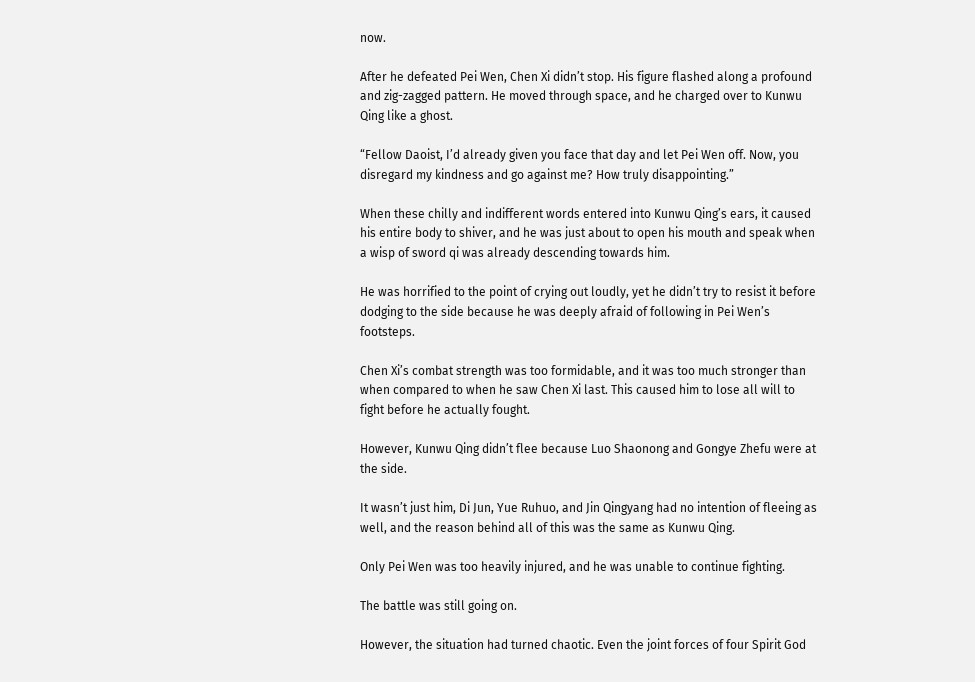now.

After he defeated Pei Wen, Chen Xi didn’t stop. His figure flashed along a profound and zig-zagged pattern. He moved through space, and he charged over to Kunwu Qing like a ghost.

“Fellow Daoist, I’d already given you face that day and let Pei Wen off. Now, you disregard my kindness and go against me? How truly disappointing.”

When these chilly and indifferent words entered into Kunwu Qing’s ears, it caused his entire body to shiver, and he was just about to open his mouth and speak when a wisp of sword qi was already descending towards him.

He was horrified to the point of crying out loudly, yet he didn’t try to resist it before dodging to the side because he was deeply afraid of following in Pei Wen’s footsteps.

Chen Xi’s combat strength was too formidable, and it was too much stronger than when compared to when he saw Chen Xi last. This caused him to lose all will to fight before he actually fought.

However, Kunwu Qing didn’t flee because Luo Shaonong and Gongye Zhefu were at the side.

It wasn’t just him, Di Jun, Yue Ruhuo, and Jin Qingyang had no intention of fleeing as well, and the reason behind all of this was the same as Kunwu Qing.

Only Pei Wen was too heavily injured, and he was unable to continue fighting.

The battle was still going on.

However, the situation had turned chaotic. Even the joint forces of four Spirit God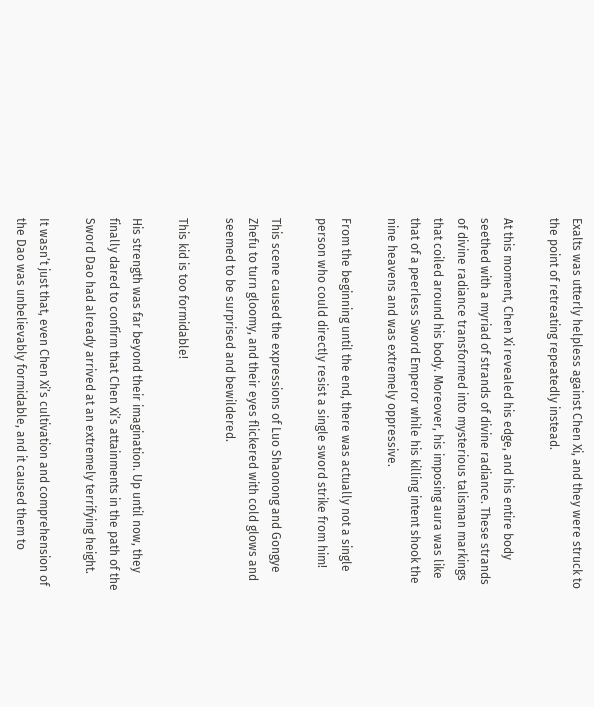Exalts was utterly helpless against Chen Xi, and they were struck to the point of retreating repeatedly instead.

At this moment, Chen Xi revealed his edge, and his entire body seethed with a myriad of strands of divine radiance. These strands of divine radiance transformed into mysterious talisman markings that coiled around his body. Moreover, his imposing aura was like that of a peerless Sword Emperor while his killing intent shook the nine heavens and was extremely oppressive.

From the beginning until the end, there was actually not a single person who could directly resist a single sword strike from him!

This scene caused the expressions of Luo Shaonong and Gongye Zhefu to turn gloomy, and their eyes flickered with cold glows and seemed to be surprised and bewildered.

This kid is too formidable!

His strength was far beyond their imagination. Up until now, they finally dared to confirm that Chen Xi’s attainments in the path of the Sword Dao had already arrived at an extremely terrifying height.

It wasn’t just that, even Chen Xi’s cultivation and comprehension of the Dao was unbelievably formidable, and it caused them to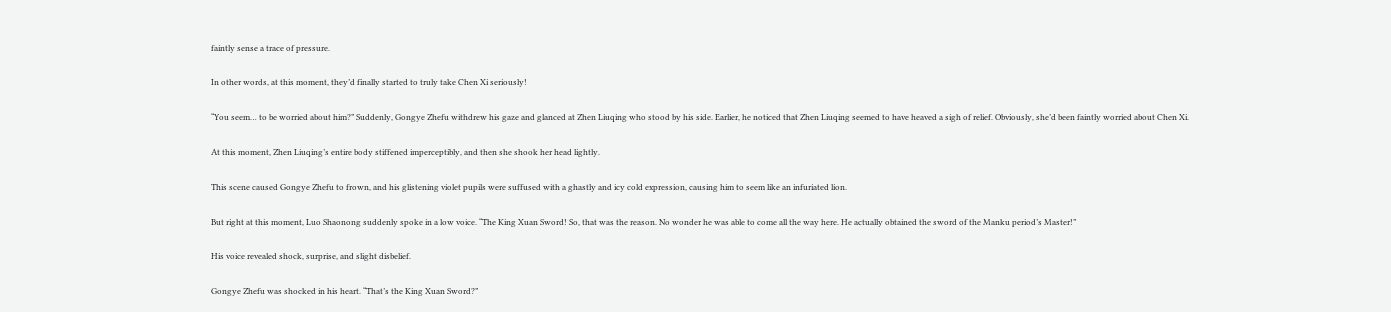faintly sense a trace of pressure.

In other words, at this moment, they’d finally started to truly take Chen Xi seriously!

“You seem… to be worried about him?” Suddenly, Gongye Zhefu withdrew his gaze and glanced at Zhen Liuqing who stood by his side. Earlier, he noticed that Zhen Liuqing seemed to have heaved a sigh of relief. Obviously, she’d been faintly worried about Chen Xi.

At this moment, Zhen Liuqing’s entire body stiffened imperceptibly, and then she shook her head lightly.

This scene caused Gongye Zhefu to frown, and his glistening violet pupils were suffused with a ghastly and icy cold expression, causing him to seem like an infuriated lion.

But right at this moment, Luo Shaonong suddenly spoke in a low voice. “The King Xuan Sword! So, that was the reason. No wonder he was able to come all the way here. He actually obtained the sword of the Manku period’s Master!”

His voice revealed shock, surprise, and slight disbelief.

Gongye Zhefu was shocked in his heart. “That’s the King Xuan Sword?”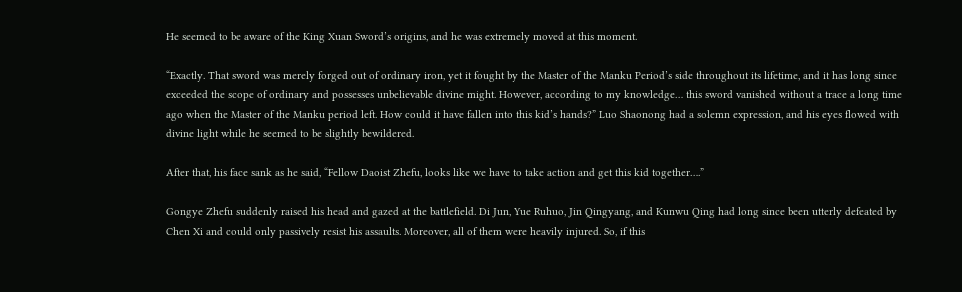He seemed to be aware of the King Xuan Sword’s origins, and he was extremely moved at this moment.

“Exactly. That sword was merely forged out of ordinary iron, yet it fought by the Master of the Manku Period’s side throughout its lifetime, and it has long since exceeded the scope of ordinary and possesses unbelievable divine might. However, according to my knowledge… this sword vanished without a trace a long time ago when the Master of the Manku period left. How could it have fallen into this kid’s hands?” Luo Shaonong had a solemn expression, and his eyes flowed with divine light while he seemed to be slightly bewildered.

After that, his face sank as he said, “Fellow Daoist Zhefu, looks like we have to take action and get this kid together….”

Gongye Zhefu suddenly raised his head and gazed at the battlefield. Di Jun, Yue Ruhuo, Jin Qingyang, and Kunwu Qing had long since been utterly defeated by Chen Xi and could only passively resist his assaults. Moreover, all of them were heavily injured. So, if this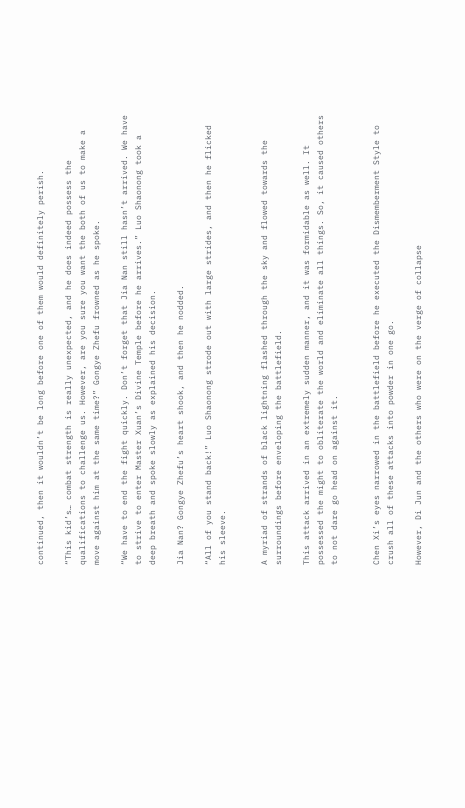continued, then it wouldn’t be long before one of them would definitely perish.

“This kid’s… combat strength is really unexpected, and he does indeed possess the qualifications to challenge us. However, are you sure you want the both of us to make a move against him at the same time?” Gongye Zhefu frowned as he spoke.

“We have to end the fight quickly. Don’t forget that Jia Nan still hasn’t arrived. We have to strive to enter Master Xuan’s Divine Temple before he arrives.” Luo Shaonong took a deep breath and spoke slowly as explained his decision.

Jia Nan? Gongye Zhefu’s heart shook, and then he nodded.

“All of you stand back!” Luo Shaonong strode out with large strides, and then he flicked his sleeve.


A myriad of strands of black lightning flashed through the sky and flowed towards the surroundings before enveloping the battlefield.

This attack arrived in an extremely sudden manner, and it was formidable as well. It possessed the might to obliterate the world and eliminate all things. So, it caused others to not dare go head on against it.


Chen Xi’s eyes narrowed in the battlefield before he executed the Dismemberment Style to crush all of these attacks into powder in one go.

However, Di Jun and the others who were on the verge of collapse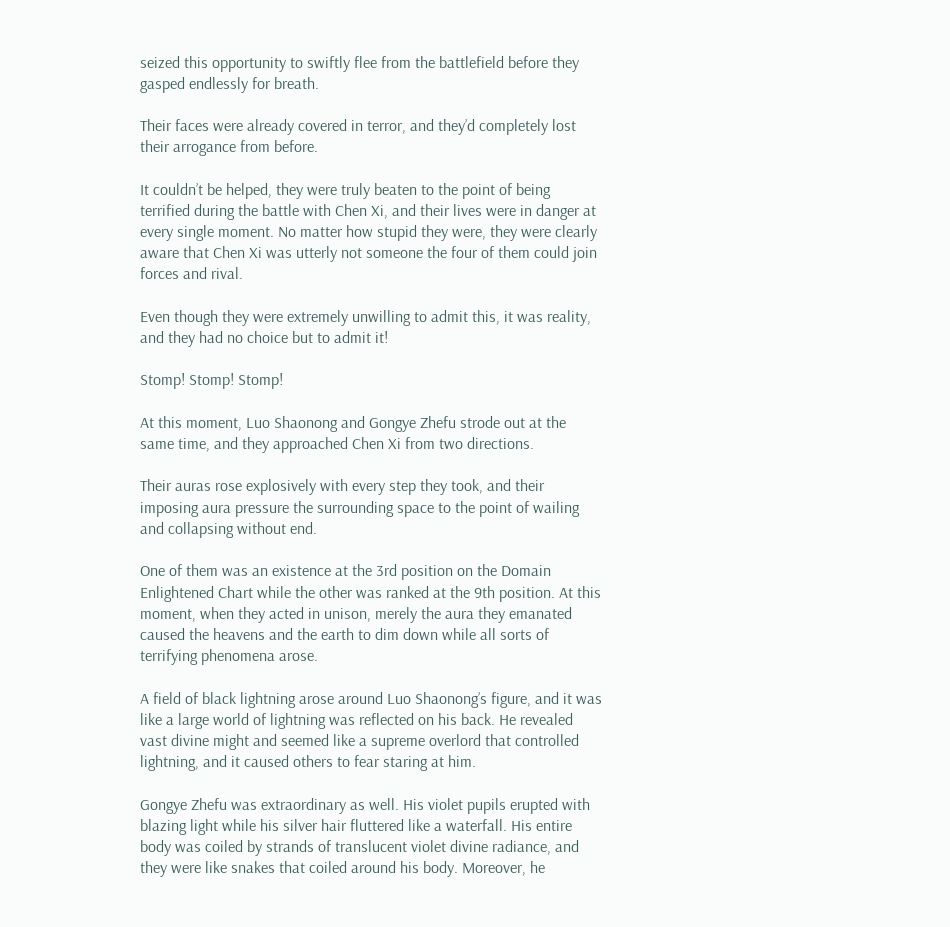seized this opportunity to swiftly flee from the battlefield before they gasped endlessly for breath.

Their faces were already covered in terror, and they’d completely lost their arrogance from before.

It couldn’t be helped, they were truly beaten to the point of being terrified during the battle with Chen Xi, and their lives were in danger at every single moment. No matter how stupid they were, they were clearly aware that Chen Xi was utterly not someone the four of them could join forces and rival.

Even though they were extremely unwilling to admit this, it was reality, and they had no choice but to admit it!

Stomp! Stomp! Stomp!

At this moment, Luo Shaonong and Gongye Zhefu strode out at the same time, and they approached Chen Xi from two directions.

Their auras rose explosively with every step they took, and their imposing aura pressure the surrounding space to the point of wailing and collapsing without end.

One of them was an existence at the 3rd position on the Domain Enlightened Chart while the other was ranked at the 9th position. At this moment, when they acted in unison, merely the aura they emanated caused the heavens and the earth to dim down while all sorts of terrifying phenomena arose.

A field of black lightning arose around Luo Shaonong’s figure, and it was like a large world of lightning was reflected on his back. He revealed vast divine might and seemed like a supreme overlord that controlled lightning, and it caused others to fear staring at him.

Gongye Zhefu was extraordinary as well. His violet pupils erupted with blazing light while his silver hair fluttered like a waterfall. His entire body was coiled by strands of translucent violet divine radiance, and they were like snakes that coiled around his body. Moreover, he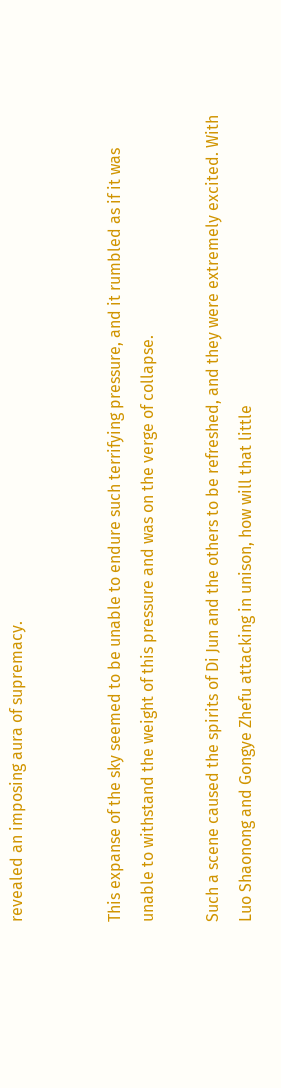revealed an imposing aura of supremacy.


This expanse of the sky seemed to be unable to endure such terrifying pressure, and it rumbled as if it was unable to withstand the weight of this pressure and was on the verge of collapse.

Such a scene caused the spirits of Di Jun and the others to be refreshed, and they were extremely excited. With Luo Shaonong and Gongye Zhefu attacking in unison, how will that little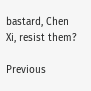bastard, Chen Xi, resist them?

Previous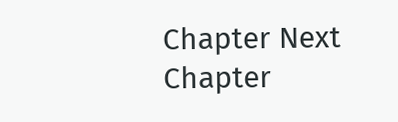Chapter Next Chapter